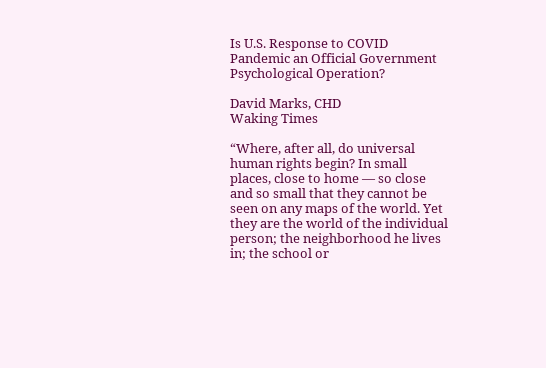Is U.S. Response to COVID Pandemic an Official Government Psychological Operation?

David Marks, CHD
Waking Times

“Where, after all, do universal human rights begin? In small places, close to home — so close and so small that they cannot be seen on any maps of the world. Yet they are the world of the individual person; the neighborhood he lives in; the school or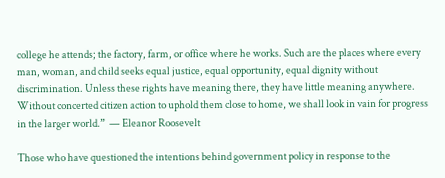college he attends; the factory, farm, or office where he works. Such are the places where every man, woman, and child seeks equal justice, equal opportunity, equal dignity without discrimination. Unless these rights have meaning there, they have little meaning anywhere. Without concerted citizen action to uphold them close to home, we shall look in vain for progress in the larger world.”  — Eleanor Roosevelt

Those who have questioned the intentions behind government policy in response to the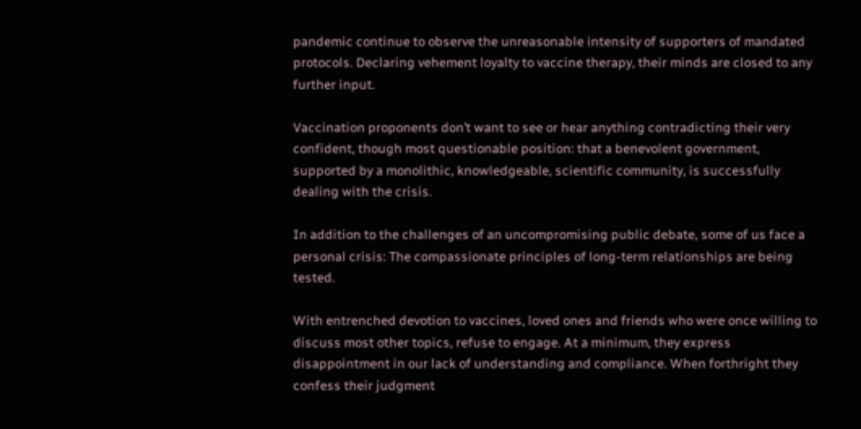pandemic continue to observe the unreasonable intensity of supporters of mandated protocols. Declaring vehement loyalty to vaccine therapy, their minds are closed to any further input.

Vaccination proponents don’t want to see or hear anything contradicting their very confident, though most questionable position: that a benevolent government, supported by a monolithic, knowledgeable, scientific community, is successfully dealing with the crisis.

In addition to the challenges of an uncompromising public debate, some of us face a personal crisis: The compassionate principles of long-term relationships are being tested.

With entrenched devotion to vaccines, loved ones and friends who were once willing to discuss most other topics, refuse to engage. At a minimum, they express disappointment in our lack of understanding and compliance. When forthright they confess their judgment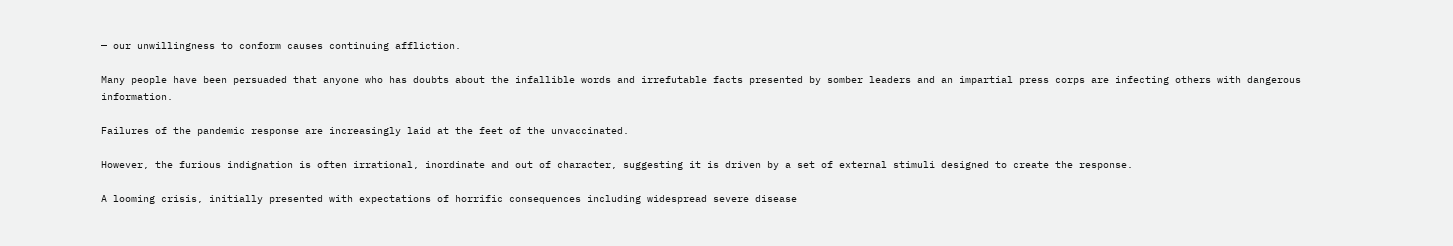— our unwillingness to conform causes continuing affliction.

Many people have been persuaded that anyone who has doubts about the infallible words and irrefutable facts presented by somber leaders and an impartial press corps are infecting others with dangerous information.

Failures of the pandemic response are increasingly laid at the feet of the unvaccinated.

However, the furious indignation is often irrational, inordinate and out of character, suggesting it is driven by a set of external stimuli designed to create the response.

A looming crisis, initially presented with expectations of horrific consequences including widespread severe disease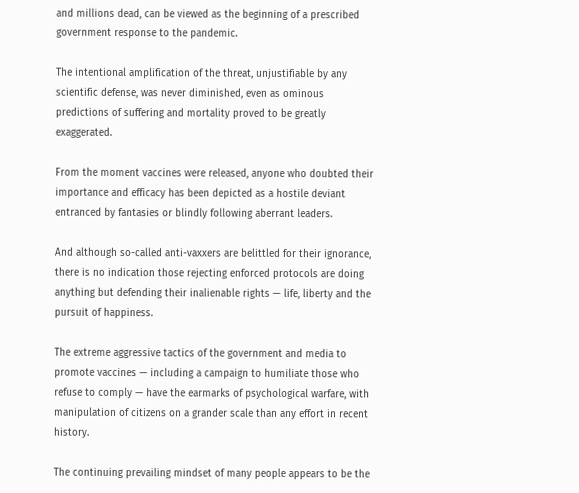and millions dead, can be viewed as the beginning of a prescribed government response to the pandemic.

The intentional amplification of the threat, unjustifiable by any scientific defense, was never diminished, even as ominous predictions of suffering and mortality proved to be greatly exaggerated.

From the moment vaccines were released, anyone who doubted their importance and efficacy has been depicted as a hostile deviant entranced by fantasies or blindly following aberrant leaders.

And although so-called anti-vaxxers are belittled for their ignorance, there is no indication those rejecting enforced protocols are doing anything but defending their inalienable rights — life, liberty and the pursuit of happiness.

The extreme aggressive tactics of the government and media to promote vaccines — including a campaign to humiliate those who refuse to comply — have the earmarks of psychological warfare, with manipulation of citizens on a grander scale than any effort in recent history.

The continuing prevailing mindset of many people appears to be the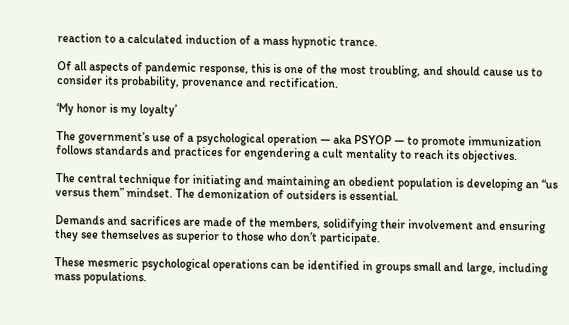reaction to a calculated induction of a mass hypnotic trance.

Of all aspects of pandemic response, this is one of the most troubling, and should cause us to consider its probability, provenance and rectification.

‘My honor is my loyalty’

The government’s use of a psychological operation — aka PSYOP — to promote immunization follows standards and practices for engendering a cult mentality to reach its objectives.

The central technique for initiating and maintaining an obedient population is developing an “us versus them” mindset. The demonization of outsiders is essential.

Demands and sacrifices are made of the members, solidifying their involvement and ensuring they see themselves as superior to those who don’t participate.

These mesmeric psychological operations can be identified in groups small and large, including mass populations.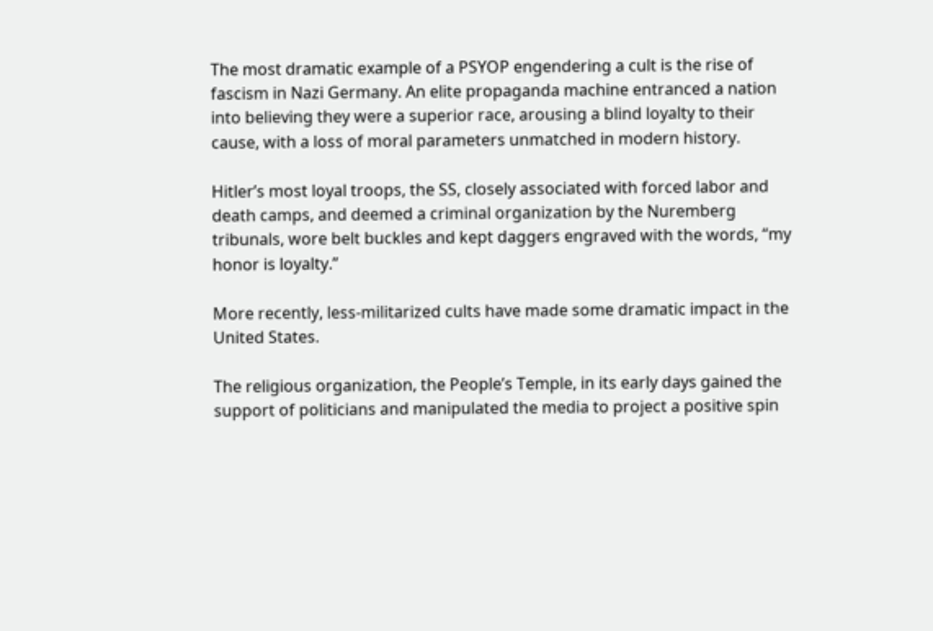The most dramatic example of a PSYOP engendering a cult is the rise of fascism in Nazi Germany. An elite propaganda machine entranced a nation into believing they were a superior race, arousing a blind loyalty to their cause, with a loss of moral parameters unmatched in modern history.

Hitler’s most loyal troops, the SS, closely associated with forced labor and death camps, and deemed a criminal organization by the Nuremberg tribunals, wore belt buckles and kept daggers engraved with the words, “my honor is loyalty.”

More recently, less-militarized cults have made some dramatic impact in the United States.

The religious organization, the People’s Temple, in its early days gained the support of politicians and manipulated the media to project a positive spin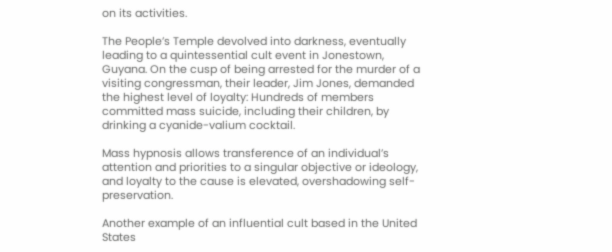on its activities.

The People’s Temple devolved into darkness, eventually leading to a quintessential cult event in Jonestown, Guyana. On the cusp of being arrested for the murder of a visiting congressman, their leader, Jim Jones, demanded the highest level of loyalty: Hundreds of members committed mass suicide, including their children, by drinking a cyanide-valium cocktail.

Mass hypnosis allows transference of an individual’s attention and priorities to a singular objective or ideology, and loyalty to the cause is elevated, overshadowing self-preservation.

Another example of an influential cult based in the United States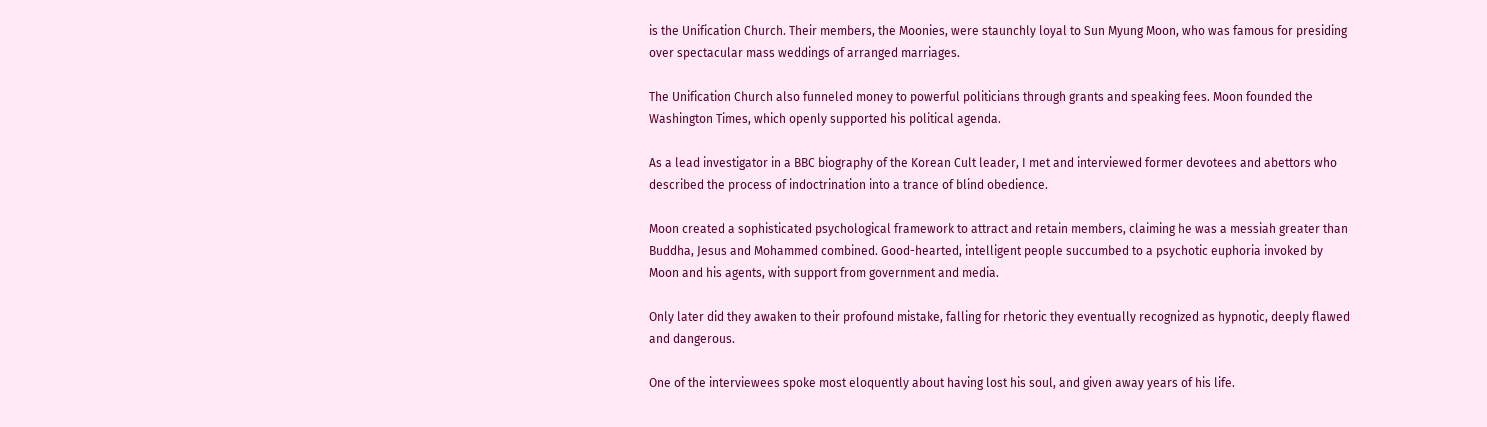is the Unification Church. Their members, the Moonies, were staunchly loyal to Sun Myung Moon, who was famous for presiding over spectacular mass weddings of arranged marriages.

The Unification Church also funneled money to powerful politicians through grants and speaking fees. Moon founded the Washington Times, which openly supported his political agenda.

As a lead investigator in a BBC biography of the Korean Cult leader, I met and interviewed former devotees and abettors who described the process of indoctrination into a trance of blind obedience.

Moon created a sophisticated psychological framework to attract and retain members, claiming he was a messiah greater than Buddha, Jesus and Mohammed combined. Good-hearted, intelligent people succumbed to a psychotic euphoria invoked by Moon and his agents, with support from government and media.

Only later did they awaken to their profound mistake, falling for rhetoric they eventually recognized as hypnotic, deeply flawed and dangerous.

One of the interviewees spoke most eloquently about having lost his soul, and given away years of his life.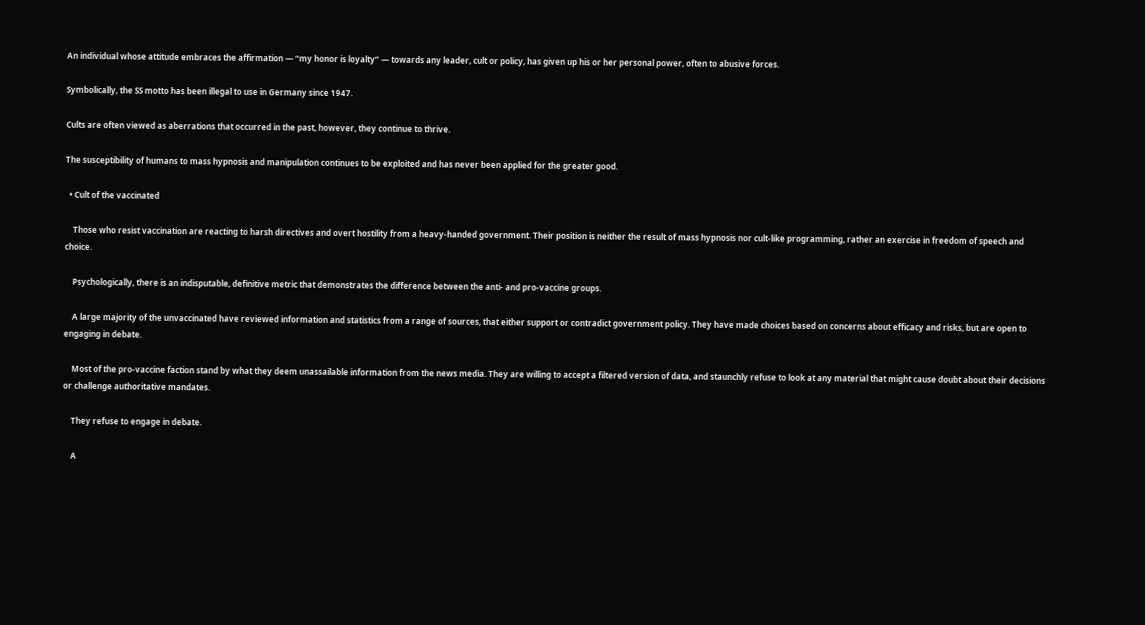An individual whose attitude embraces the affirmation — “my honor is loyalty” — towards any leader, cult or policy, has given up his or her personal power, often to abusive forces.

Symbolically, the SS motto has been illegal to use in Germany since 1947.

Cults are often viewed as aberrations that occurred in the past, however, they continue to thrive.

The susceptibility of humans to mass hypnosis and manipulation continues to be exploited and has never been applied for the greater good.

  • Cult of the vaccinated

    Those who resist vaccination are reacting to harsh directives and overt hostility from a heavy-handed government. Their position is neither the result of mass hypnosis nor cult-like programming, rather an exercise in freedom of speech and choice.

    Psychologically, there is an indisputable, definitive metric that demonstrates the difference between the anti- and pro-vaccine groups.

    A large majority of the unvaccinated have reviewed information and statistics from a range of sources, that either support or contradict government policy. They have made choices based on concerns about efficacy and risks, but are open to engaging in debate.

    Most of the pro-vaccine faction stand by what they deem unassailable information from the news media. They are willing to accept a filtered version of data, and staunchly refuse to look at any material that might cause doubt about their decisions or challenge authoritative mandates.

    They refuse to engage in debate.

    A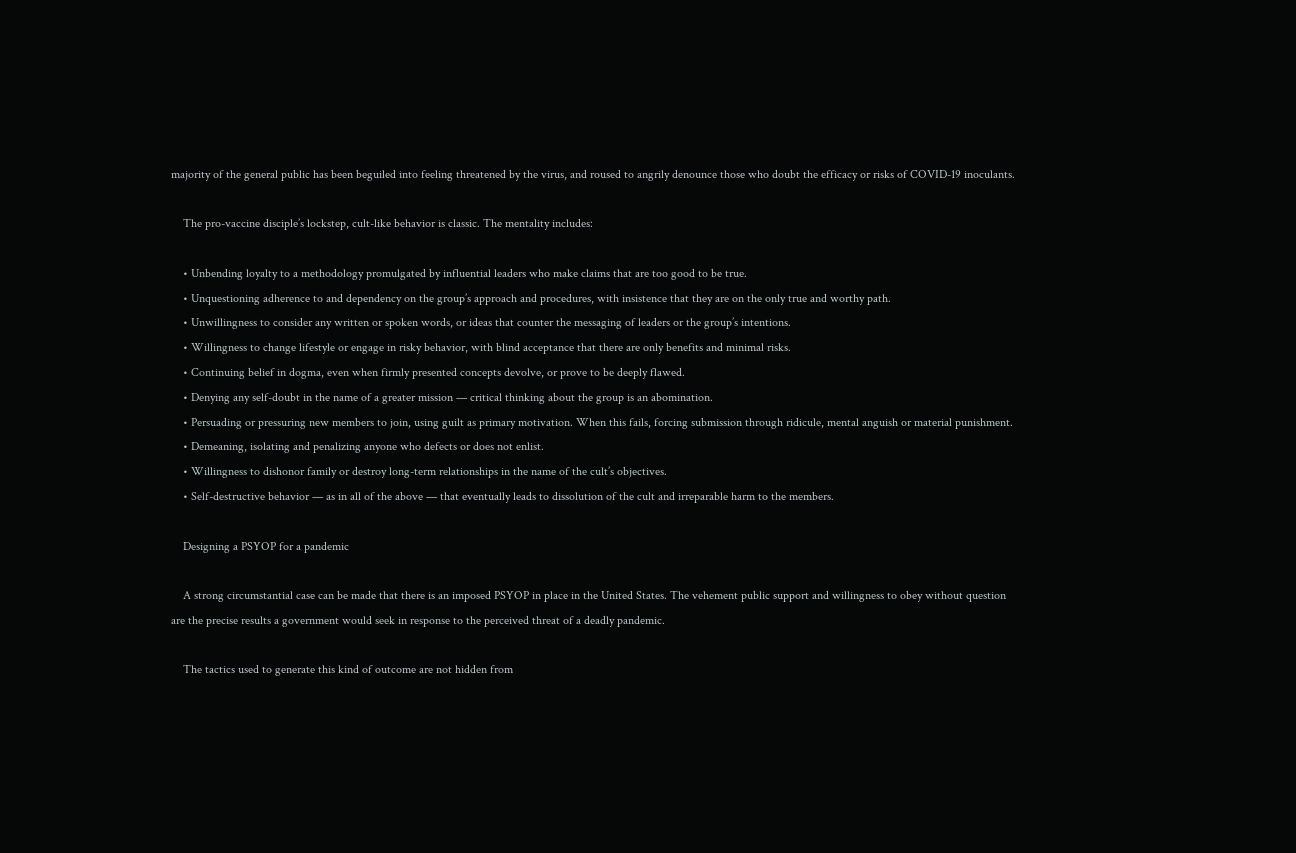majority of the general public has been beguiled into feeling threatened by the virus, and roused to angrily denounce those who doubt the efficacy or risks of COVID-19 inoculants.

    The pro-vaccine disciple’s lockstep, cult-like behavior is classic. The mentality includes:

    • Unbending loyalty to a methodology promulgated by influential leaders who make claims that are too good to be true.
    • Unquestioning adherence to and dependency on the group’s approach and procedures, with insistence that they are on the only true and worthy path.
    • Unwillingness to consider any written or spoken words, or ideas that counter the messaging of leaders or the group’s intentions.
    • Willingness to change lifestyle or engage in risky behavior, with blind acceptance that there are only benefits and minimal risks.
    • Continuing belief in dogma, even when firmly presented concepts devolve, or prove to be deeply flawed.
    • Denying any self-doubt in the name of a greater mission — critical thinking about the group is an abomination.
    • Persuading or pressuring new members to join, using guilt as primary motivation. When this fails, forcing submission through ridicule, mental anguish or material punishment.
    • Demeaning, isolating and penalizing anyone who defects or does not enlist.
    • Willingness to dishonor family or destroy long-term relationships in the name of the cult’s objectives.
    • Self-destructive behavior — as in all of the above — that eventually leads to dissolution of the cult and irreparable harm to the members.

    Designing a PSYOP for a pandemic

    A strong circumstantial case can be made that there is an imposed PSYOP in place in the United States. The vehement public support and willingness to obey without question are the precise results a government would seek in response to the perceived threat of a deadly pandemic.

    The tactics used to generate this kind of outcome are not hidden from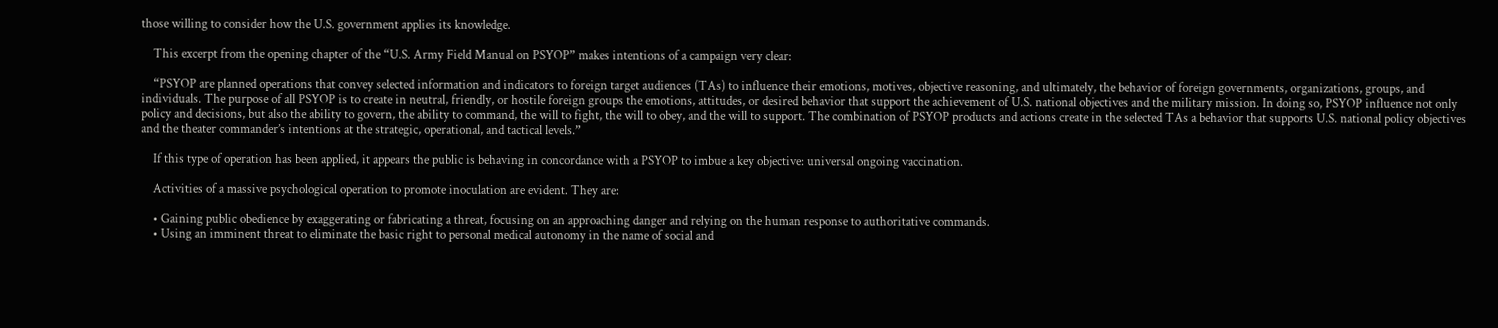those willing to consider how the U.S. government applies its knowledge.

    This excerpt from the opening chapter of the “U.S. Army Field Manual on PSYOP” makes intentions of a campaign very clear:

    “PSYOP are planned operations that convey selected information and indicators to foreign target audiences (TAs) to influence their emotions, motives, objective reasoning, and ultimately, the behavior of foreign governments, organizations, groups, and individuals. The purpose of all PSYOP is to create in neutral, friendly, or hostile foreign groups the emotions, attitudes, or desired behavior that support the achievement of U.S. national objectives and the military mission. In doing so, PSYOP influence not only policy and decisions, but also the ability to govern, the ability to command, the will to fight, the will to obey, and the will to support. The combination of PSYOP products and actions create in the selected TAs a behavior that supports U.S. national policy objectives and the theater commander’s intentions at the strategic, operational, and tactical levels.”

    If this type of operation has been applied, it appears the public is behaving in concordance with a PSYOP to imbue a key objective: universal ongoing vaccination.

    Activities of a massive psychological operation to promote inoculation are evident. They are:

    • Gaining public obedience by exaggerating or fabricating a threat, focusing on an approaching danger and relying on the human response to authoritative commands.
    • Using an imminent threat to eliminate the basic right to personal medical autonomy in the name of social and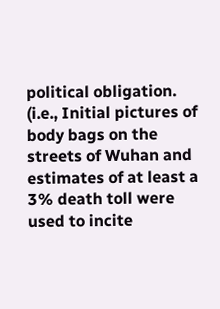political obligation. (i.e., Initial pictures of body bags on the streets of Wuhan and estimates of at least a 3% death toll were used to incite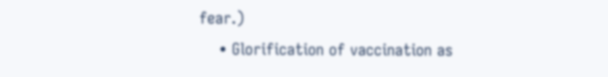fear.)
    • Glorification of vaccination as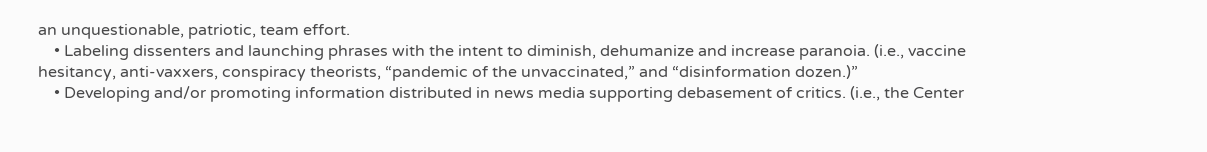an unquestionable, patriotic, team effort.
    • Labeling dissenters and launching phrases with the intent to diminish, dehumanize and increase paranoia. (i.e., vaccine hesitancy, anti-vaxxers, conspiracy theorists, “pandemic of the unvaccinated,” and “disinformation dozen.)”
    • Developing and/or promoting information distributed in news media supporting debasement of critics. (i.e., the Center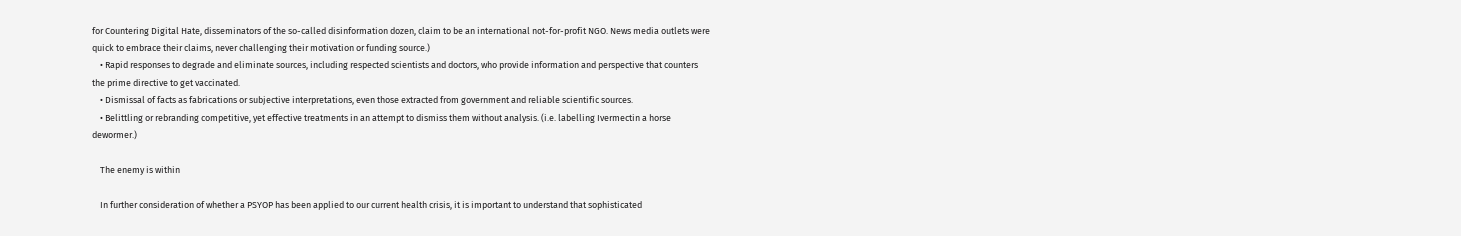for Countering Digital Hate, disseminators of the so-called disinformation dozen, claim to be an international not-for-profit NGO. News media outlets were quick to embrace their claims, never challenging their motivation or funding source.)
    • Rapid responses to degrade and eliminate sources, including respected scientists and doctors, who provide information and perspective that counters the prime directive to get vaccinated.
    • Dismissal of facts as fabrications or subjective interpretations, even those extracted from government and reliable scientific sources.
    • Belittling or rebranding competitive, yet effective treatments in an attempt to dismiss them without analysis. (i.e. labelling Ivermectin a horse dewormer.)

    The enemy is within

    In further consideration of whether a PSYOP has been applied to our current health crisis, it is important to understand that sophisticated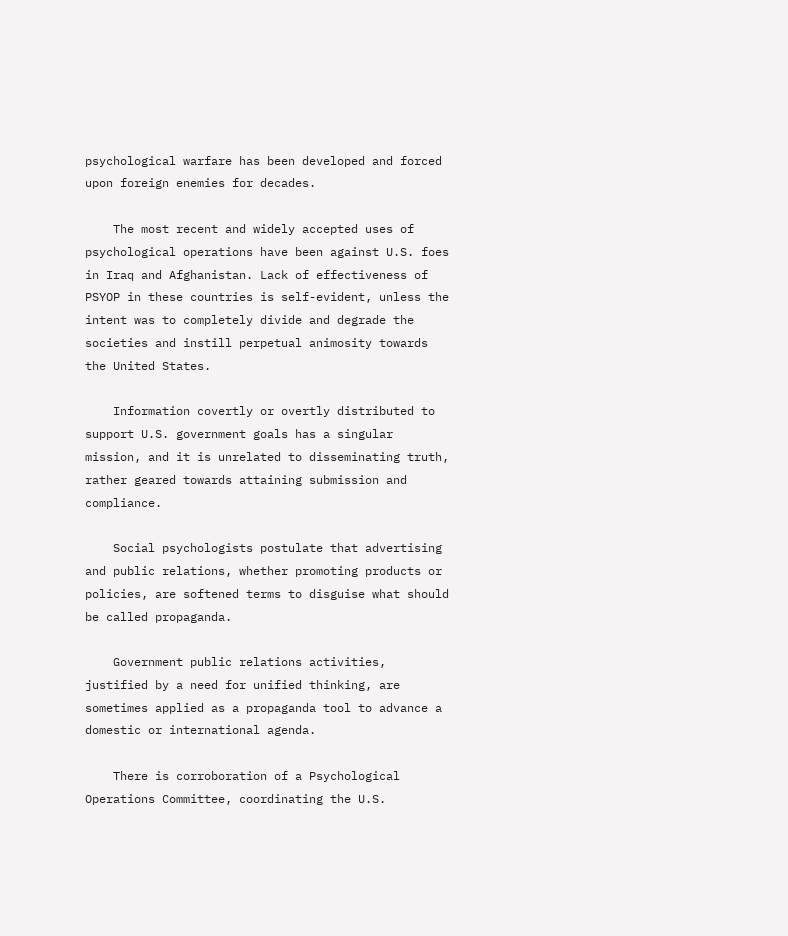psychological warfare has been developed and forced upon foreign enemies for decades.

    The most recent and widely accepted uses of psychological operations have been against U.S. foes in Iraq and Afghanistan. Lack of effectiveness of PSYOP in these countries is self-evident, unless the intent was to completely divide and degrade the societies and instill perpetual animosity towards the United States.

    Information covertly or overtly distributed to support U.S. government goals has a singular mission, and it is unrelated to disseminating truth, rather geared towards attaining submission and compliance.

    Social psychologists postulate that advertising and public relations, whether promoting products or policies, are softened terms to disguise what should be called propaganda.

    Government public relations activities, justified by a need for unified thinking, are sometimes applied as a propaganda tool to advance a domestic or international agenda.

    There is corroboration of a Psychological Operations Committee, coordinating the U.S.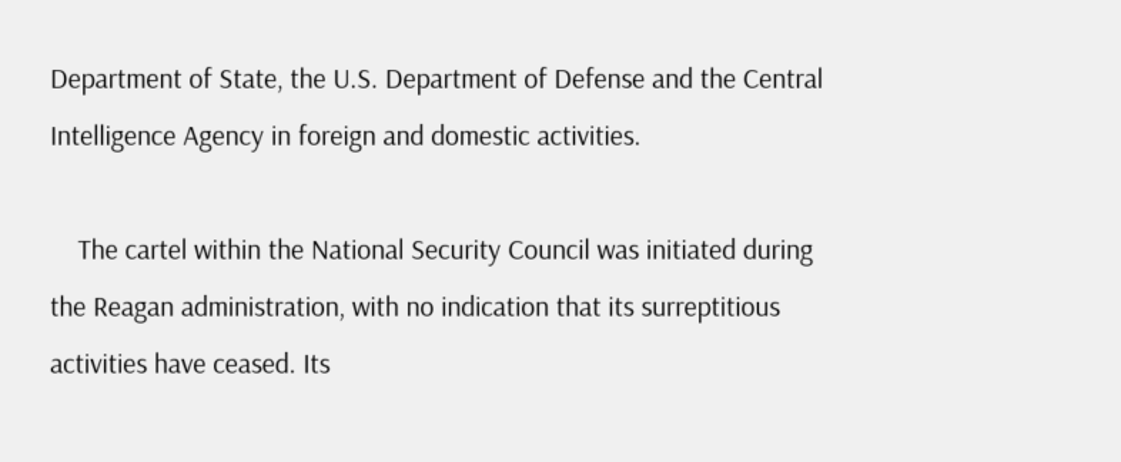Department of State, the U.S. Department of Defense and the Central Intelligence Agency in foreign and domestic activities.

    The cartel within the National Security Council was initiated during the Reagan administration, with no indication that its surreptitious activities have ceased. Its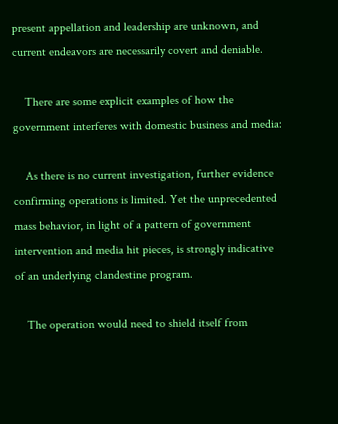present appellation and leadership are unknown, and current endeavors are necessarily covert and deniable.

    There are some explicit examples of how the government interferes with domestic business and media:

    As there is no current investigation, further evidence confirming operations is limited. Yet the unprecedented mass behavior, in light of a pattern of government intervention and media hit pieces, is strongly indicative of an underlying clandestine program.

    The operation would need to shield itself from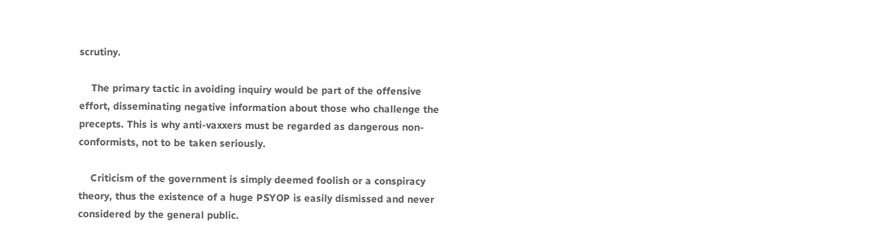scrutiny.

    The primary tactic in avoiding inquiry would be part of the offensive effort, disseminating negative information about those who challenge the precepts. This is why anti-vaxxers must be regarded as dangerous non-conformists, not to be taken seriously.

    Criticism of the government is simply deemed foolish or a conspiracy theory, thus the existence of a huge PSYOP is easily dismissed and never considered by the general public.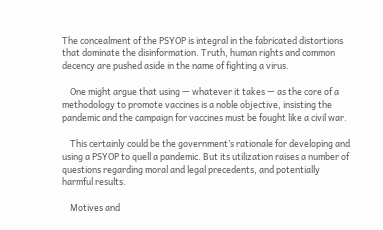The concealment of the PSYOP is integral in the fabricated distortions that dominate the disinformation. Truth, human rights and common decency are pushed aside in the name of fighting a virus.

    One might argue that using — whatever it takes — as the core of a methodology to promote vaccines is a noble objective, insisting the pandemic and the campaign for vaccines must be fought like a civil war.

    This certainly could be the government’s rationale for developing and using a PSYOP to quell a pandemic. But its utilization raises a number of questions regarding moral and legal precedents, and potentially harmful results.

    Motives and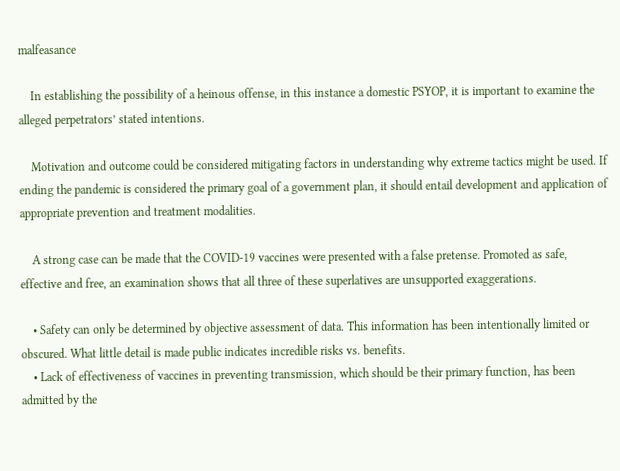malfeasance

    In establishing the possibility of a heinous offense, in this instance a domestic PSYOP, it is important to examine the alleged perpetrators’ stated intentions.

    Motivation and outcome could be considered mitigating factors in understanding why extreme tactics might be used. If ending the pandemic is considered the primary goal of a government plan, it should entail development and application of appropriate prevention and treatment modalities.

    A strong case can be made that the COVID-19 vaccines were presented with a false pretense. Promoted as safe, effective and free, an examination shows that all three of these superlatives are unsupported exaggerations.

    • Safety can only be determined by objective assessment of data. This information has been intentionally limited or obscured. What little detail is made public indicates incredible risks vs. benefits.
    • Lack of effectiveness of vaccines in preventing transmission, which should be their primary function, has been admitted by the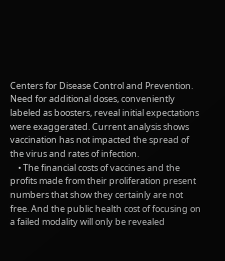Centers for Disease Control and Prevention. Need for additional doses, conveniently labeled as boosters, reveal initial expectations were exaggerated. Current analysis shows vaccination has not impacted the spread of the virus and rates of infection.
    • The financial costs of vaccines and the profits made from their proliferation present numbers that show they certainly are not free. And the public health cost of focusing on a failed modality will only be revealed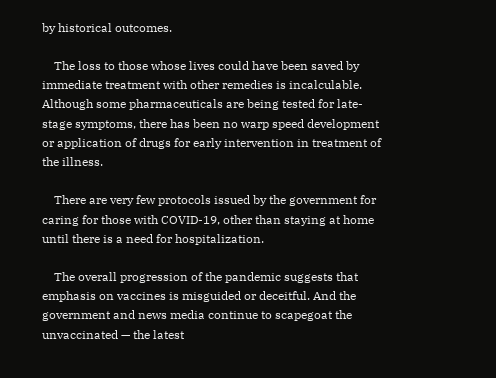by historical outcomes.

    The loss to those whose lives could have been saved by immediate treatment with other remedies is incalculable. Although some pharmaceuticals are being tested for late-stage symptoms, there has been no warp speed development or application of drugs for early intervention in treatment of the illness.

    There are very few protocols issued by the government for caring for those with COVID-19, other than staying at home until there is a need for hospitalization.

    The overall progression of the pandemic suggests that emphasis on vaccines is misguided or deceitful. And the government and news media continue to scapegoat the unvaccinated — the latest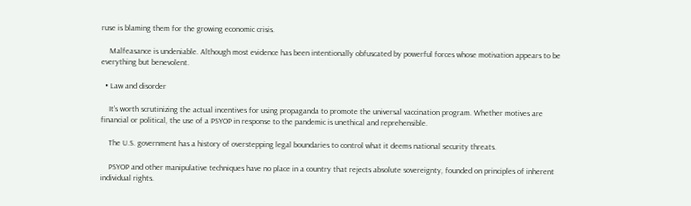ruse is blaming them for the growing economic crisis.

    Malfeasance is undeniable. Although most evidence has been intentionally obfuscated by powerful forces whose motivation appears to be everything but benevolent.

  • Law and disorder

    It’s worth scrutinizing the actual incentives for using propaganda to promote the universal vaccination program. Whether motives are financial or political, the use of a PSYOP in response to the pandemic is unethical and reprehensible.

    The U.S. government has a history of overstepping legal boundaries to control what it deems national security threats.

    PSYOP and other manipulative techniques have no place in a country that rejects absolute sovereignty, founded on principles of inherent individual rights.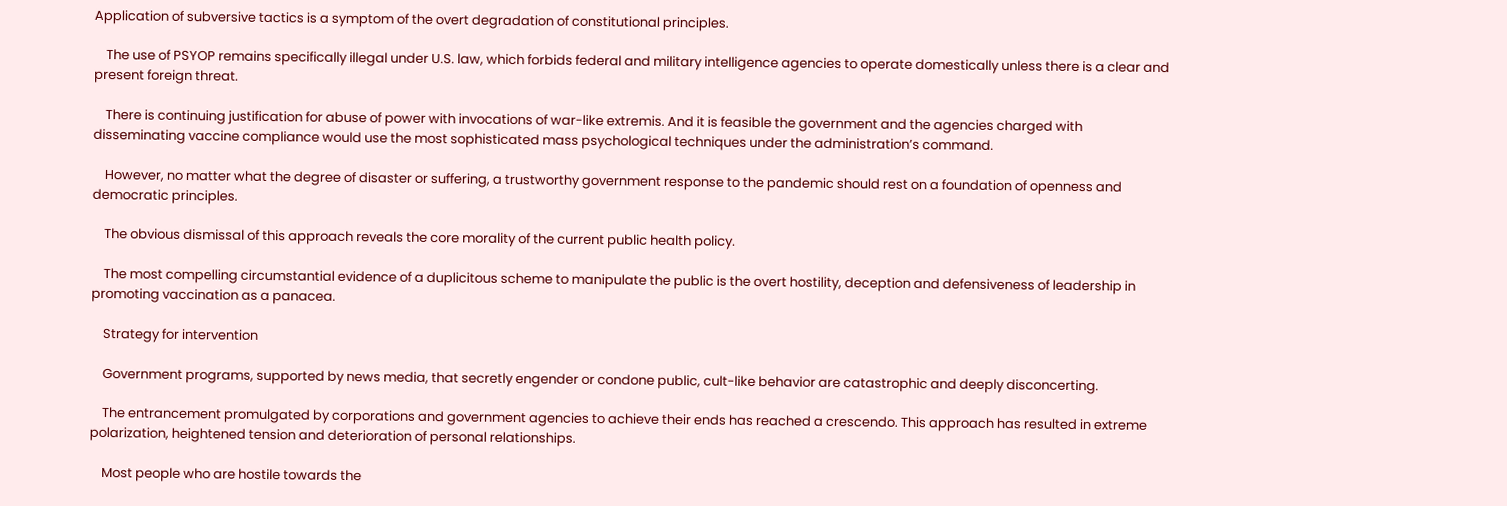Application of subversive tactics is a symptom of the overt degradation of constitutional principles.

    The use of PSYOP remains specifically illegal under U.S. law, which forbids federal and military intelligence agencies to operate domestically unless there is a clear and present foreign threat.

    There is continuing justification for abuse of power with invocations of war-like extremis. And it is feasible the government and the agencies charged with disseminating vaccine compliance would use the most sophisticated mass psychological techniques under the administration’s command.

    However, no matter what the degree of disaster or suffering, a trustworthy government response to the pandemic should rest on a foundation of openness and democratic principles.

    The obvious dismissal of this approach reveals the core morality of the current public health policy.

    The most compelling circumstantial evidence of a duplicitous scheme to manipulate the public is the overt hostility, deception and defensiveness of leadership in promoting vaccination as a panacea.

    Strategy for intervention

    Government programs, supported by news media, that secretly engender or condone public, cult-like behavior are catastrophic and deeply disconcerting.

    The entrancement promulgated by corporations and government agencies to achieve their ends has reached a crescendo. This approach has resulted in extreme polarization, heightened tension and deterioration of personal relationships.

    Most people who are hostile towards the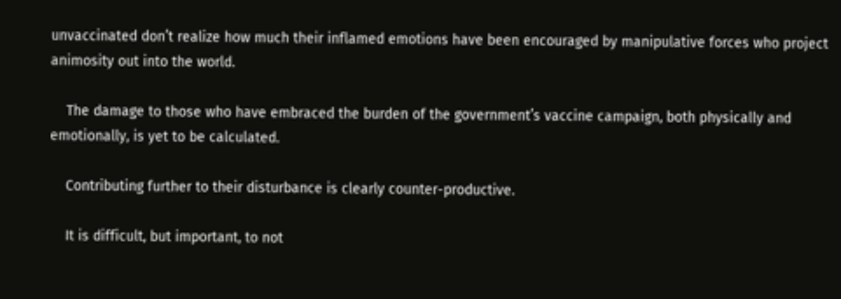unvaccinated don’t realize how much their inflamed emotions have been encouraged by manipulative forces who project animosity out into the world.

    The damage to those who have embraced the burden of the government’s vaccine campaign, both physically and emotionally, is yet to be calculated.

    Contributing further to their disturbance is clearly counter-productive.

    It is difficult, but important, to not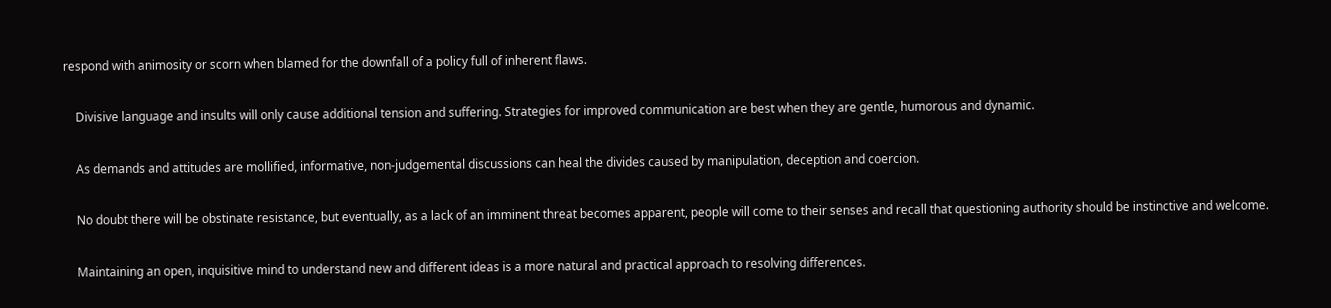respond with animosity or scorn when blamed for the downfall of a policy full of inherent flaws.

    Divisive language and insults will only cause additional tension and suffering. Strategies for improved communication are best when they are gentle, humorous and dynamic.

    As demands and attitudes are mollified, informative, non-judgemental discussions can heal the divides caused by manipulation, deception and coercion.

    No doubt there will be obstinate resistance, but eventually, as a lack of an imminent threat becomes apparent, people will come to their senses and recall that questioning authority should be instinctive and welcome.

    Maintaining an open, inquisitive mind to understand new and different ideas is a more natural and practical approach to resolving differences.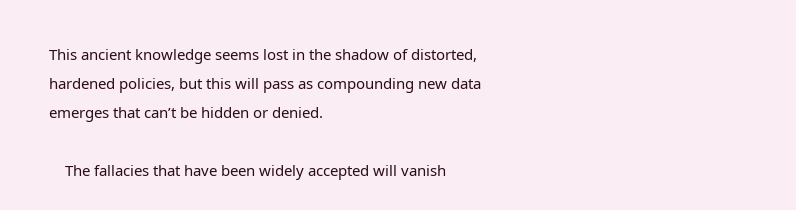This ancient knowledge seems lost in the shadow of distorted, hardened policies, but this will pass as compounding new data emerges that can’t be hidden or denied.

    The fallacies that have been widely accepted will vanish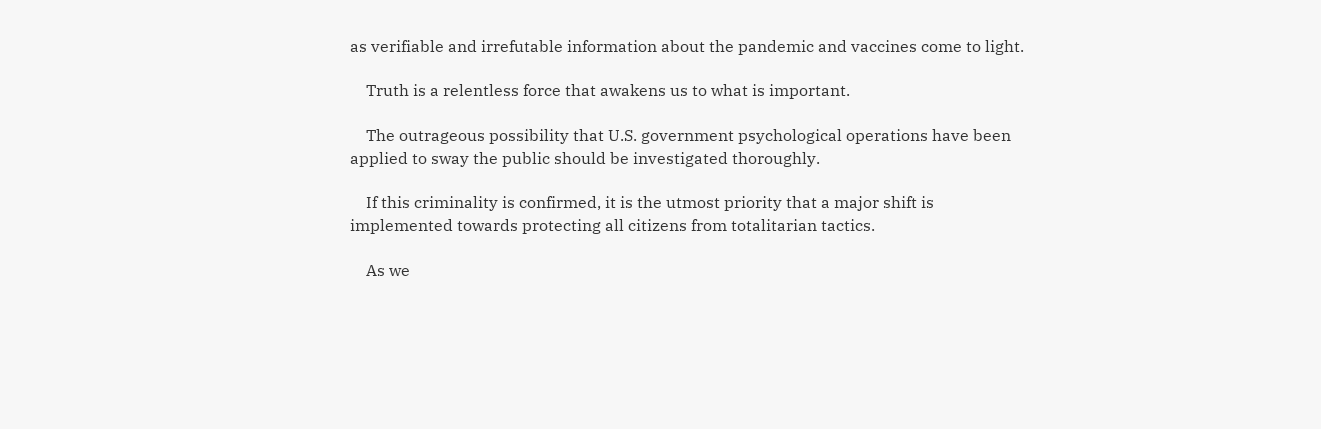as verifiable and irrefutable information about the pandemic and vaccines come to light.

    Truth is a relentless force that awakens us to what is important.

    The outrageous possibility that U.S. government psychological operations have been applied to sway the public should be investigated thoroughly.

    If this criminality is confirmed, it is the utmost priority that a major shift is implemented towards protecting all citizens from totalitarian tactics.

    As we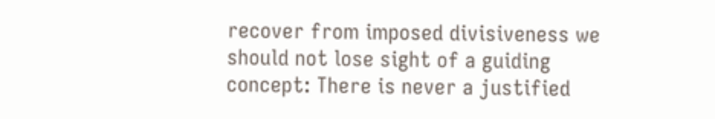recover from imposed divisiveness we should not lose sight of a guiding concept: There is never a justified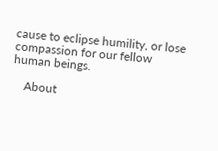cause to eclipse humility, or lose compassion for our fellow human beings.

    About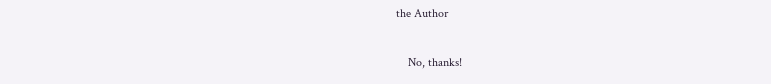the Author

    No, thanks!